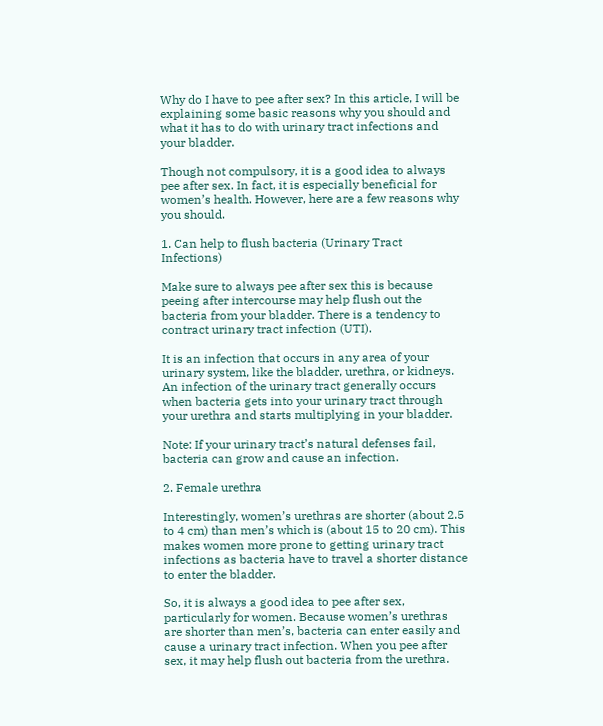Why do I have to pee after sex? In this article, I will be explaining some basic reasons why you should and what it has to do with urinary tract infections and your bladder.

Though not compulsory, it is a good idea to always pee after sex. In fact, it is especially beneficial for women’s health. However, here are a few reasons why you should.

1. Can help to flush bacteria (Urinary Tract Infections)

Make sure to always pee after sex this is because peeing after intercourse may help flush out the bacteria from your bladder. There is a tendency to contract urinary tract infection (UTI).

It is an infection that occurs in any area of your urinary system, like the bladder, urethra, or kidneys. An infection of the urinary tract generally occurs when bacteria gets into your urinary tract through your urethra and starts multiplying in your bladder.

Note: If your urinary tract’s natural defenses fail, bacteria can grow and cause an infection.

2. Female urethra

Interestingly, women’s urethras are shorter (about 2.5 to 4 cm) than men’s which is (about 15 to 20 cm). This makes women more prone to getting urinary tract infections as bacteria have to travel a shorter distance to enter the bladder.

So, it is always a good idea to pee after sex, particularly for women. Because women’s urethras are shorter than men’s, bacteria can enter easily and cause a urinary tract infection. When you pee after sex, it may help flush out bacteria from the urethra.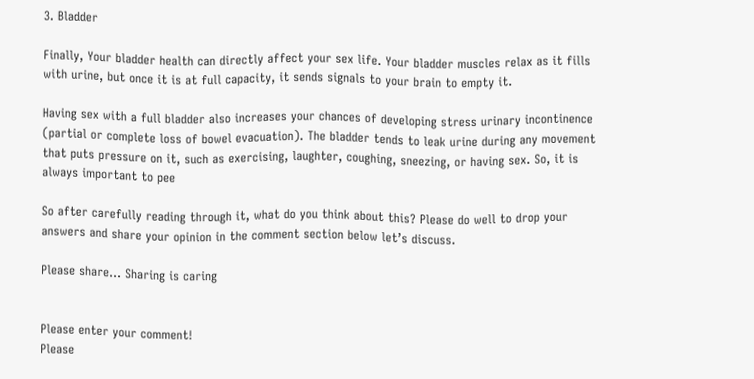3. Bladder

Finally, Your bladder health can directly affect your sex life. Your bladder muscles relax as it fills with urine, but once it is at full capacity, it sends signals to your brain to empty it.

Having sex with a full bladder also increases your chances of developing stress urinary incontinence (partial or complete loss of bowel evacuation). The bladder tends to leak urine during any movement that puts pressure on it, such as exercising, laughter, coughing, sneezing, or having sex. So, it is always important to pee

So after carefully reading through it, what do you think about this? Please do well to drop your answers and share your opinion in the comment section below let’s discuss.

Please share... Sharing is caring


Please enter your comment!
Please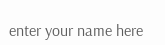enter your name here